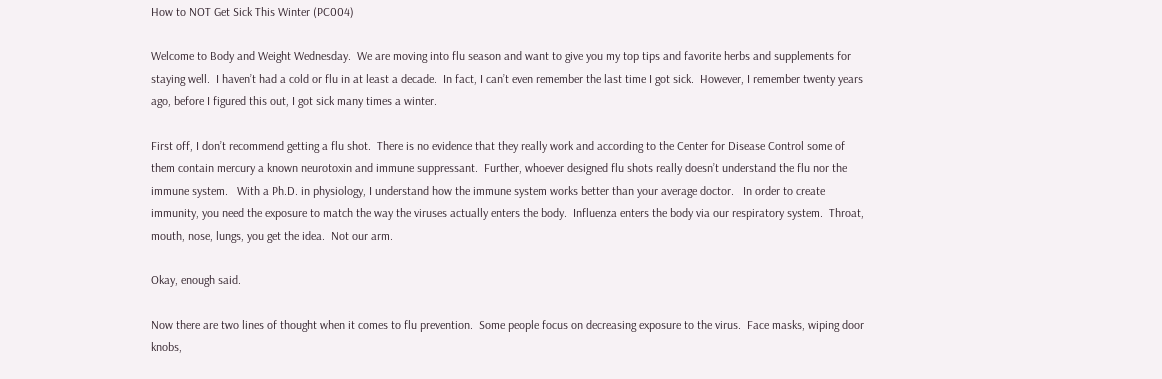How to NOT Get Sick This Winter (PC004)

Welcome to Body and Weight Wednesday.  We are moving into flu season and want to give you my top tips and favorite herbs and supplements for staying well.  I haven’t had a cold or flu in at least a decade.  In fact, I can’t even remember the last time I got sick.  However, I remember twenty years ago, before I figured this out, I got sick many times a winter.

First off, I don’t recommend getting a flu shot.  There is no evidence that they really work and according to the Center for Disease Control some of them contain mercury a known neurotoxin and immune suppressant.  Further, whoever designed flu shots really doesn’t understand the flu nor the immune system.   With a Ph.D. in physiology, I understand how the immune system works better than your average doctor.   In order to create immunity, you need the exposure to match the way the viruses actually enters the body.  Influenza enters the body via our respiratory system.  Throat, mouth, nose, lungs, you get the idea.  Not our arm.

Okay, enough said.

Now there are two lines of thought when it comes to flu prevention.  Some people focus on decreasing exposure to the virus.  Face masks, wiping door knobs,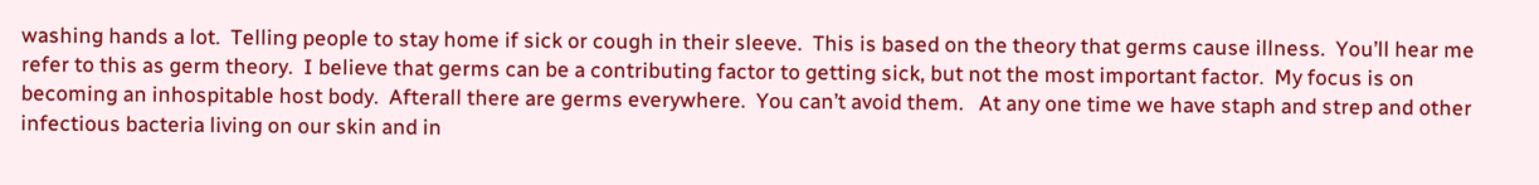washing hands a lot.  Telling people to stay home if sick or cough in their sleeve.  This is based on the theory that germs cause illness.  You’ll hear me refer to this as germ theory.  I believe that germs can be a contributing factor to getting sick, but not the most important factor.  My focus is on becoming an inhospitable host body.  Afterall there are germs everywhere.  You can’t avoid them.   At any one time we have staph and strep and other infectious bacteria living on our skin and in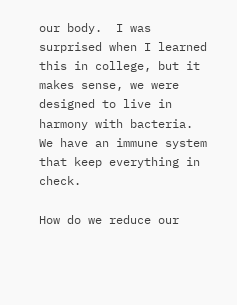our body.  I was surprised when I learned this in college, but it makes sense, we were designed to live in harmony with bacteria.  We have an immune system that keep everything in check.

How do we reduce our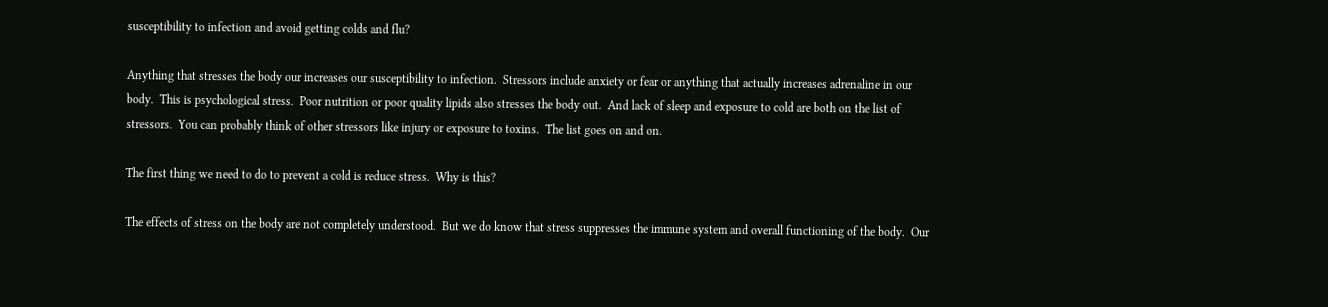susceptibility to infection and avoid getting colds and flu?

Anything that stresses the body our increases our susceptibility to infection.  Stressors include anxiety or fear or anything that actually increases adrenaline in our body.  This is psychological stress.  Poor nutrition or poor quality lipids also stresses the body out.  And lack of sleep and exposure to cold are both on the list of stressors.  You can probably think of other stressors like injury or exposure to toxins.  The list goes on and on.

The first thing we need to do to prevent a cold is reduce stress.  Why is this?

The effects of stress on the body are not completely understood.  But we do know that stress suppresses the immune system and overall functioning of the body.  Our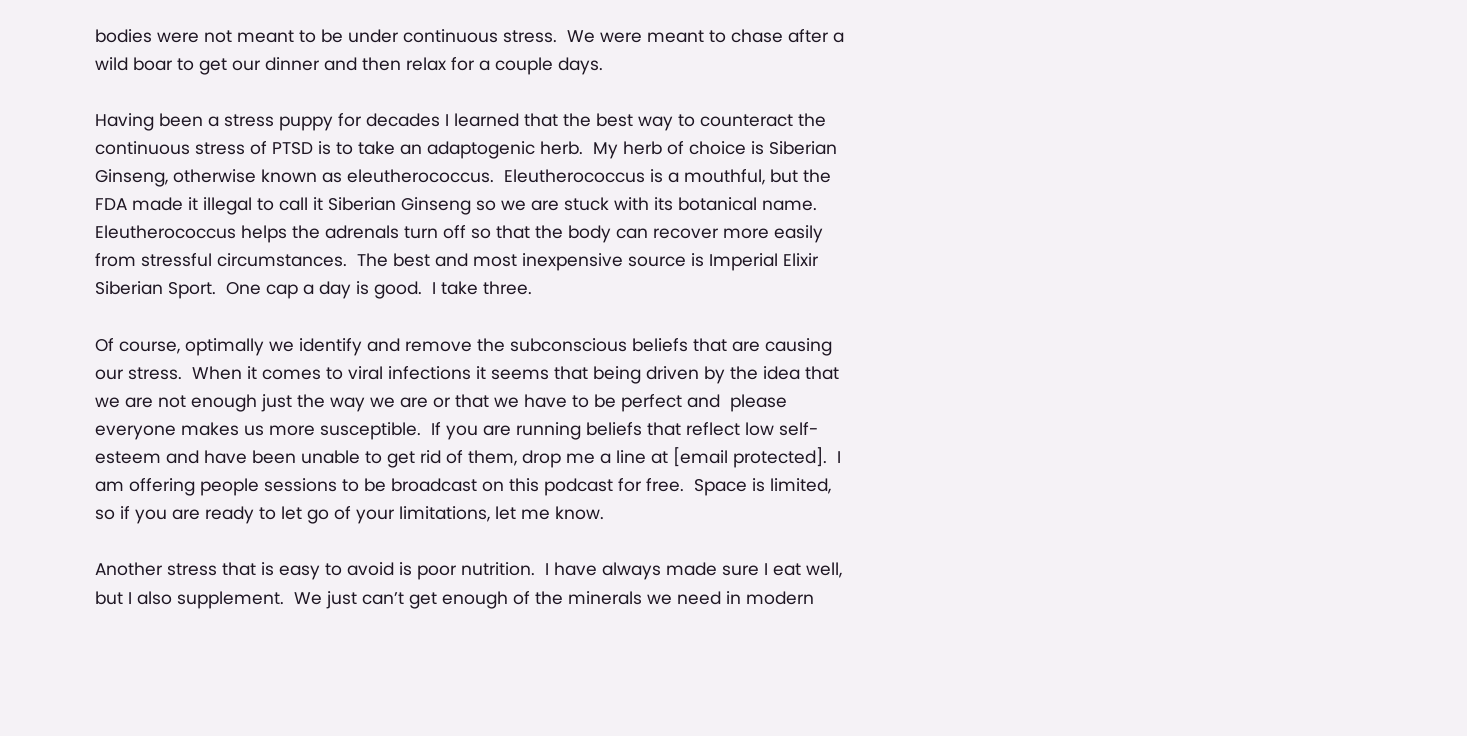bodies were not meant to be under continuous stress.  We were meant to chase after a wild boar to get our dinner and then relax for a couple days.

Having been a stress puppy for decades I learned that the best way to counteract the continuous stress of PTSD is to take an adaptogenic herb.  My herb of choice is Siberian Ginseng, otherwise known as eleutherococcus.  Eleutherococcus is a mouthful, but the FDA made it illegal to call it Siberian Ginseng so we are stuck with its botanical name.  Eleutherococcus helps the adrenals turn off so that the body can recover more easily from stressful circumstances.  The best and most inexpensive source is Imperial Elixir Siberian Sport.  One cap a day is good.  I take three.

Of course, optimally we identify and remove the subconscious beliefs that are causing our stress.  When it comes to viral infections it seems that being driven by the idea that we are not enough just the way we are or that we have to be perfect and  please everyone makes us more susceptible.  If you are running beliefs that reflect low self-esteem and have been unable to get rid of them, drop me a line at [email protected].  I am offering people sessions to be broadcast on this podcast for free.  Space is limited, so if you are ready to let go of your limitations, let me know.

Another stress that is easy to avoid is poor nutrition.  I have always made sure I eat well, but I also supplement.  We just can’t get enough of the minerals we need in modern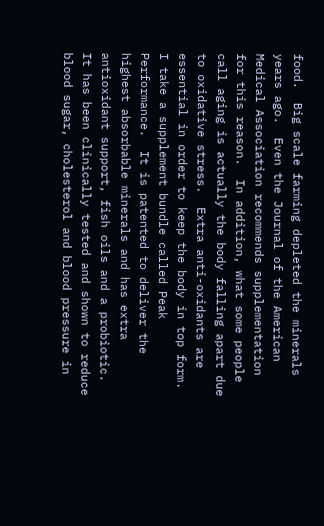food.  Big scale farming depleted the minerals years ago.  Even the Journal of the American Medical Association recommends supplementation for this reason.  In addition, what some people call aging is actually the body falling apart due to oxidative stress.  Extra anti-oxidants are essential in order to keep the body in top form.  I take a supplement bundle called Peak Performance.  It is patented to deliver the highest absorbable minerals and has extra antioxidant support, fish oils and a probiotic.  It has been clinically tested and shown to reduce blood sugar, cholesterol and blood pressure in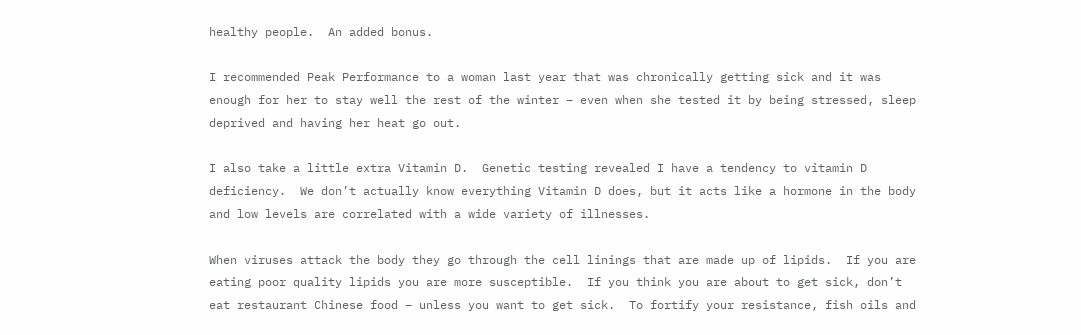healthy people.  An added bonus.

I recommended Peak Performance to a woman last year that was chronically getting sick and it was enough for her to stay well the rest of the winter – even when she tested it by being stressed, sleep deprived and having her heat go out.

I also take a little extra Vitamin D.  Genetic testing revealed I have a tendency to vitamin D deficiency.  We don’t actually know everything Vitamin D does, but it acts like a hormone in the body and low levels are correlated with a wide variety of illnesses.

When viruses attack the body they go through the cell linings that are made up of lipids.  If you are eating poor quality lipids you are more susceptible.  If you think you are about to get sick, don’t eat restaurant Chinese food – unless you want to get sick.  To fortify your resistance, fish oils and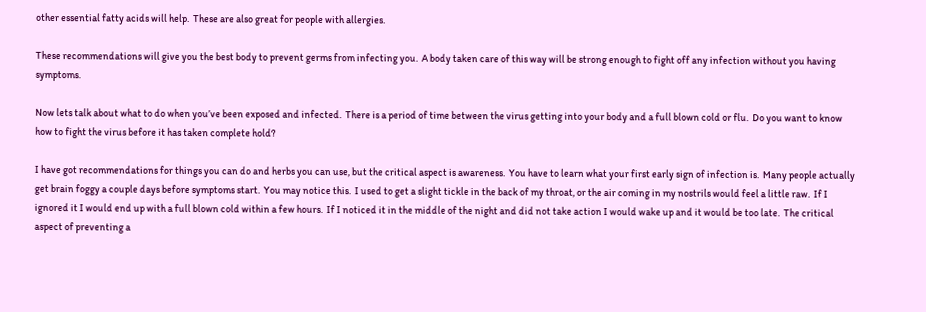other essential fatty acids will help.  These are also great for people with allergies.

These recommendations will give you the best body to prevent germs from infecting you.  A body taken care of this way will be strong enough to fight off any infection without you having symptoms.

Now lets talk about what to do when you’ve been exposed and infected.  There is a period of time between the virus getting into your body and a full blown cold or flu.  Do you want to know how to fight the virus before it has taken complete hold?

I have got recommendations for things you can do and herbs you can use, but the critical aspect is awareness.  You have to learn what your first early sign of infection is.  Many people actually get brain foggy a couple days before symptoms start.  You may notice this.  I used to get a slight tickle in the back of my throat, or the air coming in my nostrils would feel a little raw.  If I ignored it I would end up with a full blown cold within a few hours.  If I noticed it in the middle of the night and did not take action I would wake up and it would be too late.  The critical aspect of preventing a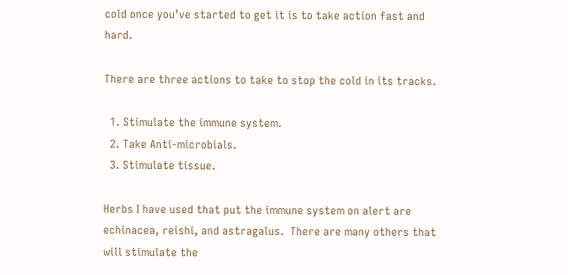cold once you’ve started to get it is to take action fast and hard.

There are three actions to take to stop the cold in its tracks.

  1. Stimulate the immune system.
  2. Take Anti-microbials.
  3. Stimulate tissue.

Herbs I have used that put the immune system on alert are echinacea, reishi, and astragalus.  There are many others that will stimulate the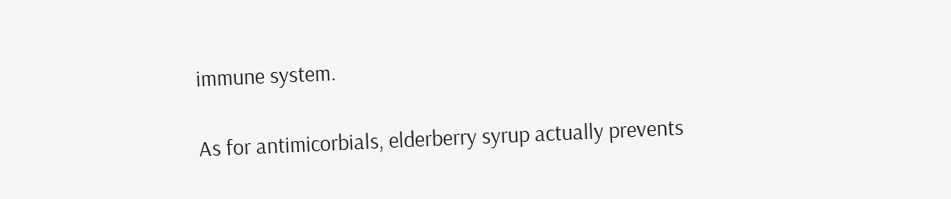immune system.

As for antimicorbials, elderberry syrup actually prevents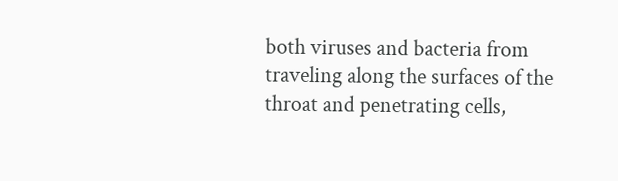both viruses and bacteria from traveling along the surfaces of the throat and penetrating cells,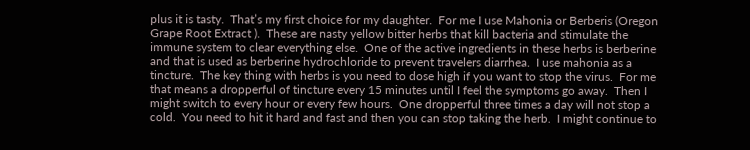plus it is tasty.  That’s my first choice for my daughter.  For me I use Mahonia or Berberis (Oregon Grape Root Extract ).  These are nasty yellow bitter herbs that kill bacteria and stimulate the immune system to clear everything else.  One of the active ingredients in these herbs is berberine and that is used as berberine hydrochloride to prevent travelers diarrhea.  I use mahonia as a tincture.  The key thing with herbs is you need to dose high if you want to stop the virus.  For me that means a dropperful of tincture every 15 minutes until I feel the symptoms go away.  Then I might switch to every hour or every few hours.  One dropperful three times a day will not stop a cold.  You need to hit it hard and fast and then you can stop taking the herb.  I might continue to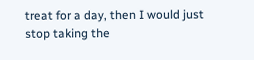treat for a day, then I would just stop taking the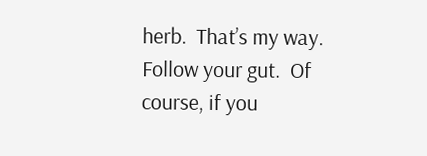herb.  That’s my way.  Follow your gut.  Of course, if you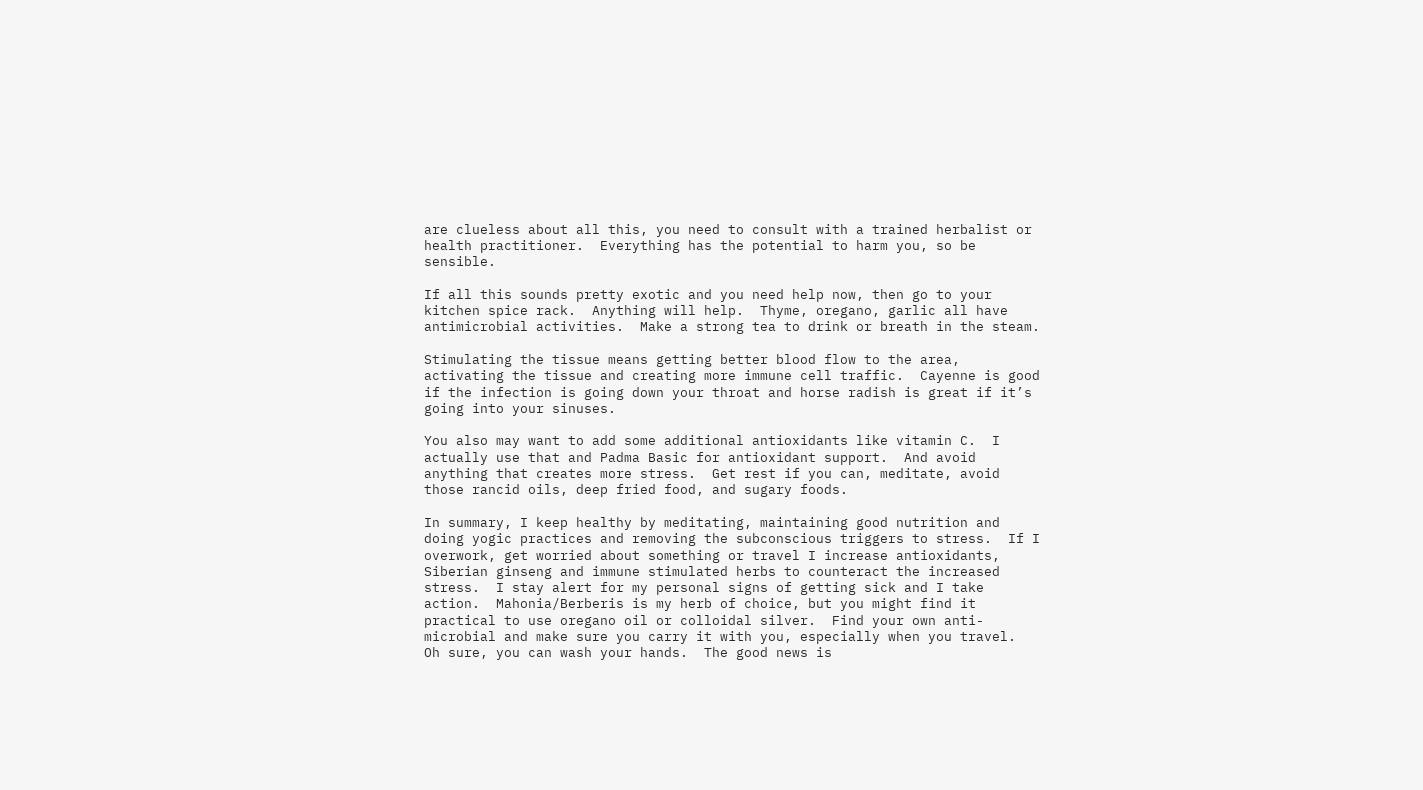are clueless about all this, you need to consult with a trained herbalist or health practitioner.  Everything has the potential to harm you, so be sensible.

If all this sounds pretty exotic and you need help now, then go to your kitchen spice rack.  Anything will help.  Thyme, oregano, garlic all have antimicrobial activities.  Make a strong tea to drink or breath in the steam.

Stimulating the tissue means getting better blood flow to the area, activating the tissue and creating more immune cell traffic.  Cayenne is good if the infection is going down your throat and horse radish is great if it’s going into your sinuses.

You also may want to add some additional antioxidants like vitamin C.  I actually use that and Padma Basic for antioxidant support.  And avoid anything that creates more stress.  Get rest if you can, meditate, avoid those rancid oils, deep fried food, and sugary foods.

In summary, I keep healthy by meditating, maintaining good nutrition and doing yogic practices and removing the subconscious triggers to stress.  If I overwork, get worried about something or travel I increase antioxidants, Siberian ginseng and immune stimulated herbs to counteract the increased stress.  I stay alert for my personal signs of getting sick and I take action.  Mahonia/Berberis is my herb of choice, but you might find it practical to use oregano oil or colloidal silver.  Find your own anti-microbial and make sure you carry it with you, especially when you travel.  Oh sure, you can wash your hands.  The good news is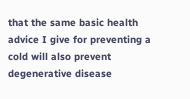that the same basic health advice I give for preventing a cold will also prevent degenerative disease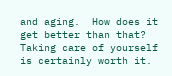and aging.  How does it get better than that?  Taking care of yourself is certainly worth it.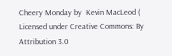Cheery Monday by  Kevin MacLeod (
Licensed under Creative Commons: By Attribution 3.0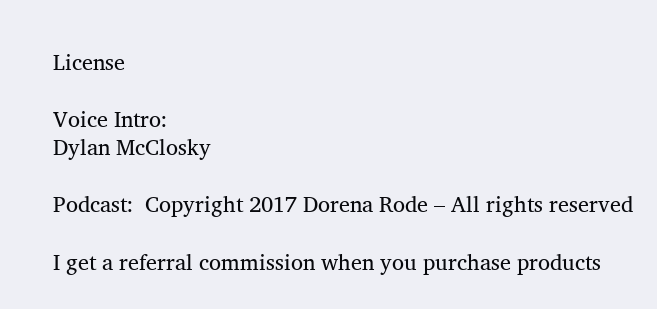License

Voice Intro:
Dylan McClosky

Podcast:  Copyright 2017 Dorena Rode – All rights reserved

I get a referral commission when you purchase products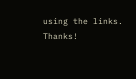using the links.  Thanks!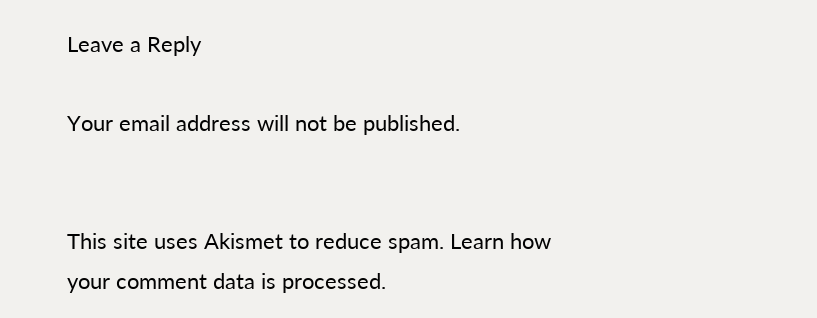Leave a Reply

Your email address will not be published.


This site uses Akismet to reduce spam. Learn how your comment data is processed.